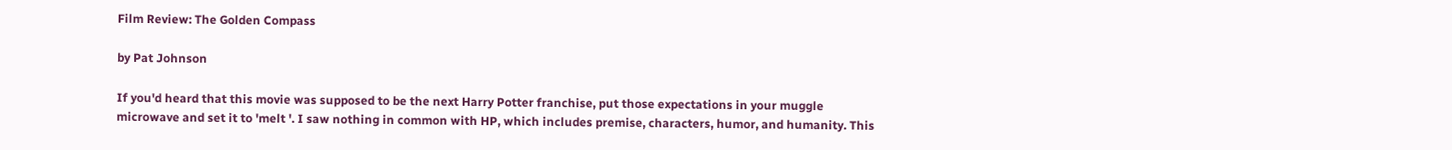Film Review: The Golden Compass

by Pat Johnson

If you'd heard that this movie was supposed to be the next Harry Potter franchise, put those expectations in your muggle microwave and set it to 'melt '. I saw nothing in common with HP, which includes premise, characters, humor, and humanity. This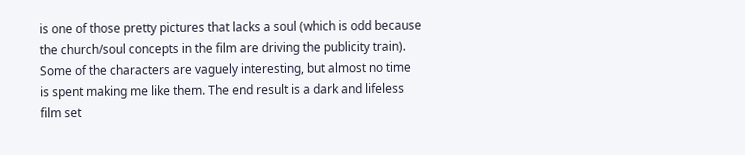is one of those pretty pictures that lacks a soul (which is odd because the church/soul concepts in the film are driving the publicity train). Some of the characters are vaguely interesting, but almost no time is spent making me like them. The end result is a dark and lifeless film set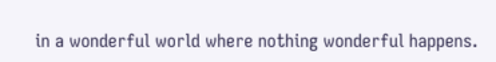in a wonderful world where nothing wonderful happens.